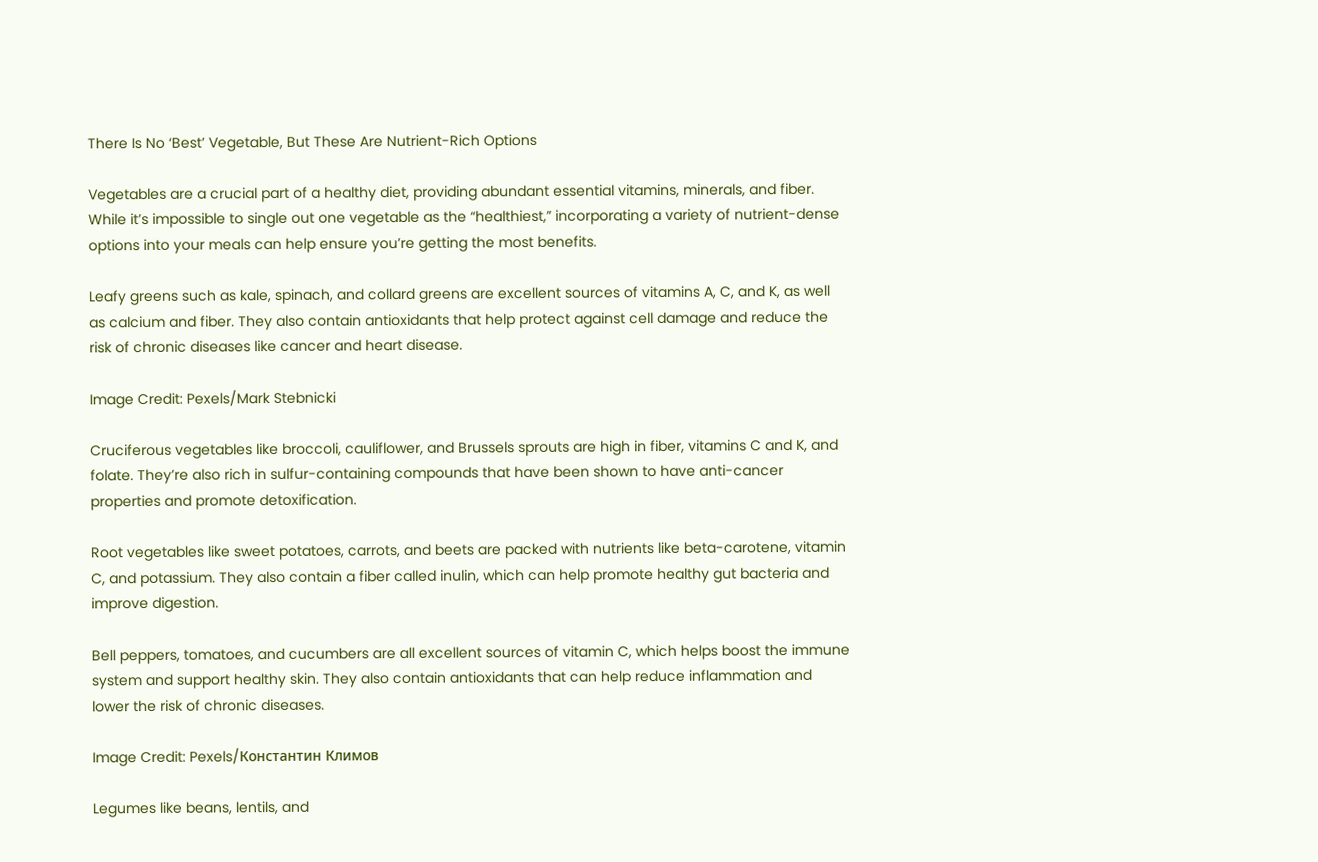There Is No ‘Best’ Vegetable, But These Are Nutrient-Rich Options

Vegetables are a crucial part of a healthy diet, providing abundant essential vitamins, minerals, and fiber. While it’s impossible to single out one vegetable as the “healthiest,” incorporating a variety of nutrient-dense options into your meals can help ensure you’re getting the most benefits.

Leafy greens such as kale, spinach, and collard greens are excellent sources of vitamins A, C, and K, as well as calcium and fiber. They also contain antioxidants that help protect against cell damage and reduce the risk of chronic diseases like cancer and heart disease.

Image Credit: Pexels/Mark Stebnicki

Cruciferous vegetables like broccoli, cauliflower, and Brussels sprouts are high in fiber, vitamins C and K, and folate. They’re also rich in sulfur-containing compounds that have been shown to have anti-cancer properties and promote detoxification.

Root vegetables like sweet potatoes, carrots, and beets are packed with nutrients like beta-carotene, vitamin C, and potassium. They also contain a fiber called inulin, which can help promote healthy gut bacteria and improve digestion.

Bell peppers, tomatoes, and cucumbers are all excellent sources of vitamin C, which helps boost the immune system and support healthy skin. They also contain antioxidants that can help reduce inflammation and lower the risk of chronic diseases.

Image Credit: Pexels/Константин Климов

Legumes like beans, lentils, and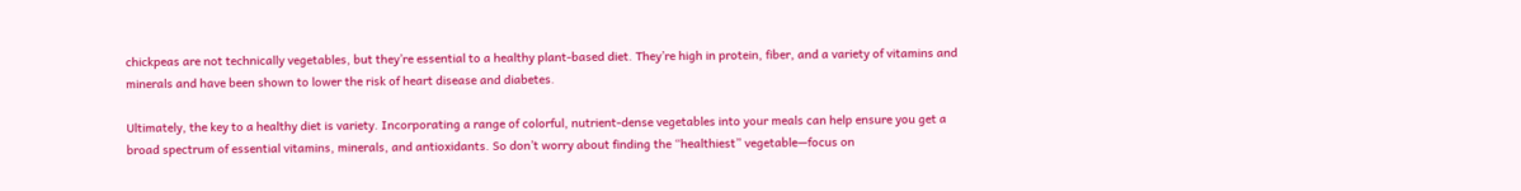chickpeas are not technically vegetables, but they’re essential to a healthy plant-based diet. They’re high in protein, fiber, and a variety of vitamins and minerals and have been shown to lower the risk of heart disease and diabetes.

Ultimately, the key to a healthy diet is variety. Incorporating a range of colorful, nutrient-dense vegetables into your meals can help ensure you get a broad spectrum of essential vitamins, minerals, and antioxidants. So don’t worry about finding the “healthiest” vegetable—focus on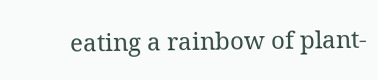eating a rainbow of plant-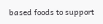based foods to support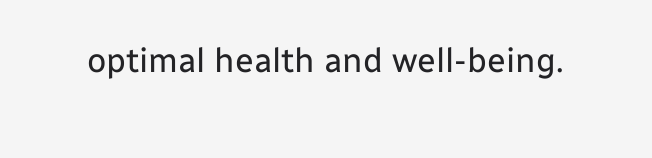optimal health and well-being.